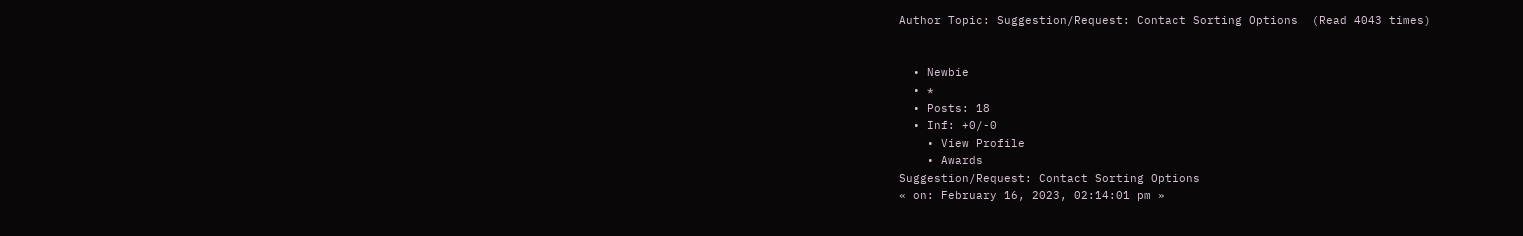Author Topic: Suggestion/Request: Contact Sorting Options  (Read 4043 times)


  • Newbie
  • *
  • Posts: 18
  • Inf: +0/-0
    • View Profile
    • Awards
Suggestion/Request: Contact Sorting Options
« on: February 16, 2023, 02:14:01 pm »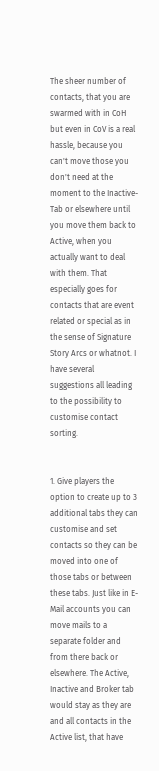The sheer number of contacts, that you are swarmed with in CoH but even in CoV is a real hassle, because you can't move those you don't need at the moment to the Inactive-Tab or elsewhere until you move them back to Active, when you actually want to deal with them. That especially goes for contacts that are event related or special as in the sense of Signature Story Arcs or whatnot. I have several suggestions all leading to the possibility to customise contact sorting.


1. Give players the option to create up to 3 additional tabs they can customise and set contacts so they can be moved into one of those tabs or between these tabs. Just like in E-Mail accounts you can move mails to a separate folder and from there back or elsewhere. The Active, Inactive and Broker tab would stay as they are and all contacts in the Active list, that have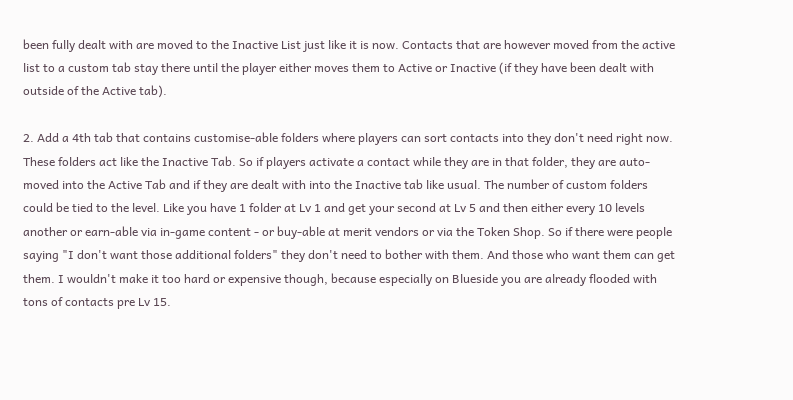been fully dealt with are moved to the Inactive List just like it is now. Contacts that are however moved from the active list to a custom tab stay there until the player either moves them to Active or Inactive (if they have been dealt with outside of the Active tab).

2. Add a 4th tab that contains customise-able folders where players can sort contacts into they don't need right now. These folders act like the Inactive Tab. So if players activate a contact while they are in that folder, they are auto-moved into the Active Tab and if they are dealt with into the Inactive tab like usual. The number of custom folders could be tied to the level. Like you have 1 folder at Lv 1 and get your second at Lv 5 and then either every 10 levels  another or earn-able via in-game content - or buy-able at merit vendors or via the Token Shop. So if there were people saying "I don't want those additional folders" they don't need to bother with them. And those who want them can get them. I wouldn't make it too hard or expensive though, because especially on Blueside you are already flooded with tons of contacts pre Lv 15.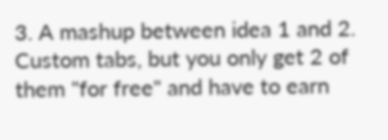3. A mashup between idea 1 and 2. Custom tabs, but you only get 2 of them "for free" and have to earn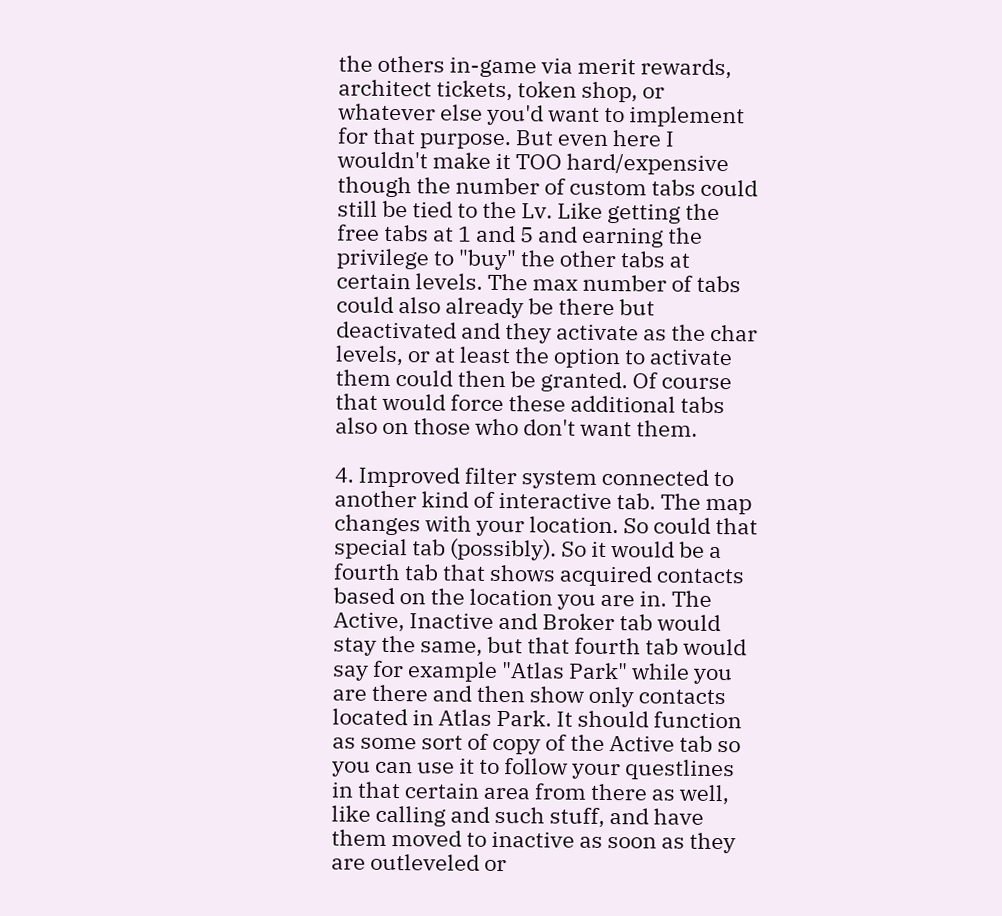the others in-game via merit rewards, architect tickets, token shop, or whatever else you'd want to implement for that purpose. But even here I wouldn't make it TOO hard/expensive though the number of custom tabs could still be tied to the Lv. Like getting the free tabs at 1 and 5 and earning the privilege to "buy" the other tabs at certain levels. The max number of tabs could also already be there but deactivated and they activate as the char levels, or at least the option to activate them could then be granted. Of course that would force these additional tabs also on those who don't want them.

4. Improved filter system connected to another kind of interactive tab. The map changes with your location. So could that special tab (possibly). So it would be a fourth tab that shows acquired contacts based on the location you are in. The Active, Inactive and Broker tab would stay the same, but that fourth tab would say for example "Atlas Park" while you are there and then show only contacts located in Atlas Park. It should function as some sort of copy of the Active tab so you can use it to follow your questlines in that certain area from there as well, like calling and such stuff, and have them moved to inactive as soon as they are outleveled or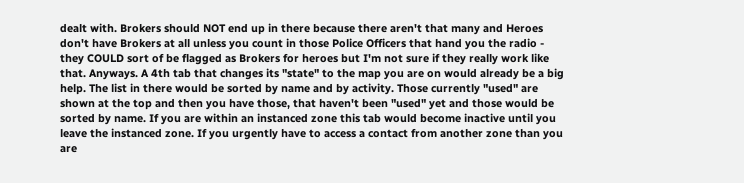dealt with. Brokers should NOT end up in there because there aren't that many and Heroes don't have Brokers at all unless you count in those Police Officers that hand you the radio - they COULD sort of be flagged as Brokers for heroes but I'm not sure if they really work like that. Anyways. A 4th tab that changes its "state" to the map you are on would already be a big help. The list in there would be sorted by name and by activity. Those currently "used" are shown at the top and then you have those, that haven't been "used" yet and those would be sorted by name. If you are within an instanced zone this tab would become inactive until you leave the instanced zone. If you urgently have to access a contact from another zone than you are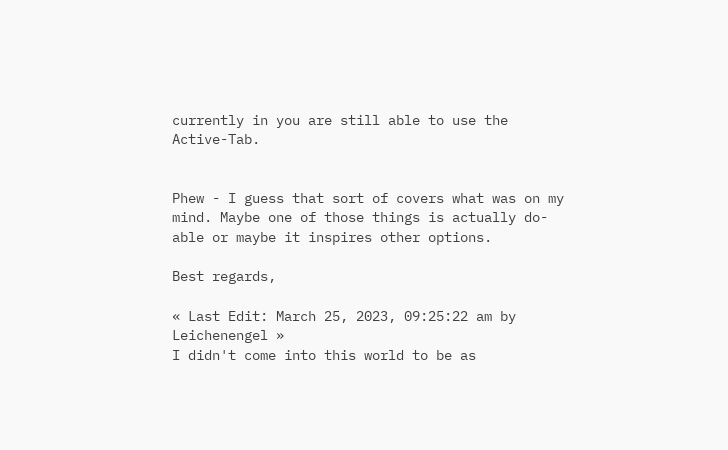currently in you are still able to use the Active-Tab.


Phew - I guess that sort of covers what was on my mind. Maybe one of those things is actually do-able or maybe it inspires other options.

Best regards,

« Last Edit: March 25, 2023, 09:25:22 am by Leichenengel »
I didn't come into this world to be as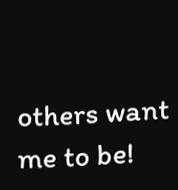others want me to be!